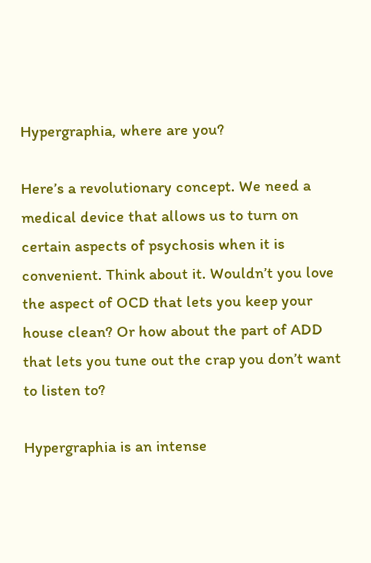Hypergraphia, where are you?

Here’s a revolutionary concept. We need a medical device that allows us to turn on certain aspects of psychosis when it is convenient. Think about it. Wouldn’t you love the aspect of OCD that lets you keep your house clean? Or how about the part of ADD that lets you tune out the crap you don’t want to listen to?

Hypergraphia is an intense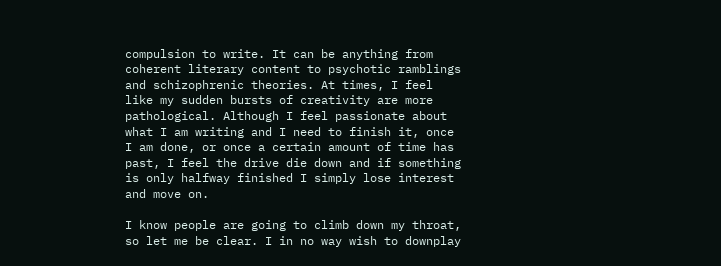compulsion to write. It can be anything from coherent literary content to psychotic ramblings and schizophrenic theories. At times, I feel like my sudden bursts of creativity are more pathological. Although I feel passionate about what I am writing and I need to finish it, once I am done, or once a certain amount of time has past, I feel the drive die down and if something is only halfway finished I simply lose interest and move on.

I know people are going to climb down my throat, so let me be clear. I in no way wish to downplay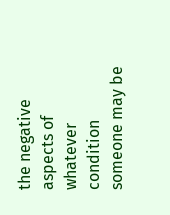the negative aspects of whatever condition someone may be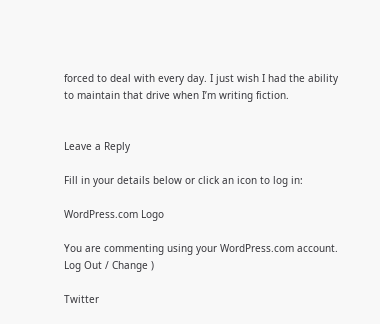forced to deal with every day. I just wish I had the ability to maintain that drive when I’m writing fiction.


Leave a Reply

Fill in your details below or click an icon to log in:

WordPress.com Logo

You are commenting using your WordPress.com account. Log Out / Change )

Twitter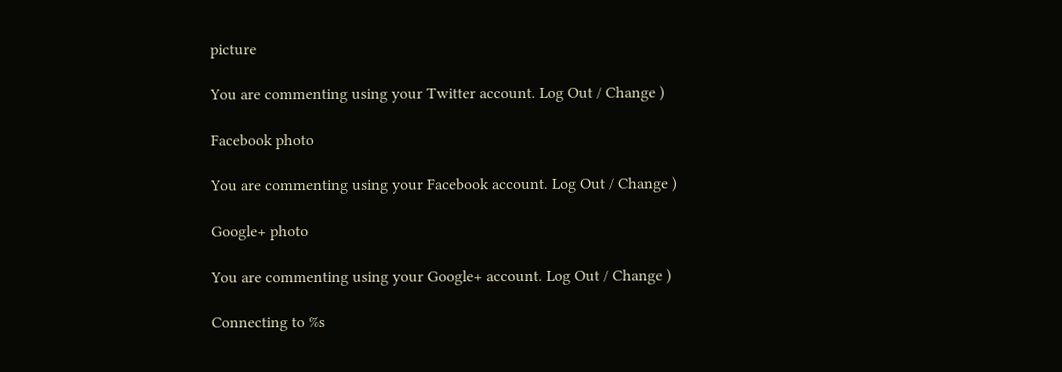picture

You are commenting using your Twitter account. Log Out / Change )

Facebook photo

You are commenting using your Facebook account. Log Out / Change )

Google+ photo

You are commenting using your Google+ account. Log Out / Change )

Connecting to %s